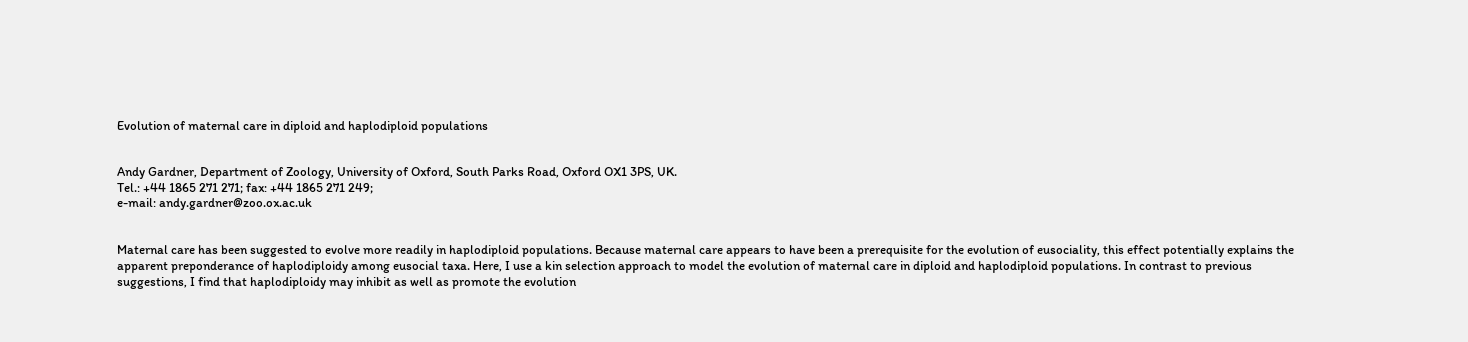Evolution of maternal care in diploid and haplodiploid populations


Andy Gardner, Department of Zoology, University of Oxford, South Parks Road, Oxford OX1 3PS, UK.
Tel.: +44 1865 271 271; fax: +44 1865 271 249;
e-mail: andy.gardner@zoo.ox.ac.uk


Maternal care has been suggested to evolve more readily in haplodiploid populations. Because maternal care appears to have been a prerequisite for the evolution of eusociality, this effect potentially explains the apparent preponderance of haplodiploidy among eusocial taxa. Here, I use a kin selection approach to model the evolution of maternal care in diploid and haplodiploid populations. In contrast to previous suggestions, I find that haplodiploidy may inhibit as well as promote the evolution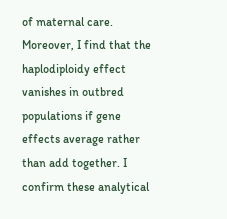of maternal care. Moreover, I find that the haplodiploidy effect vanishes in outbred populations if gene effects average rather than add together. I confirm these analytical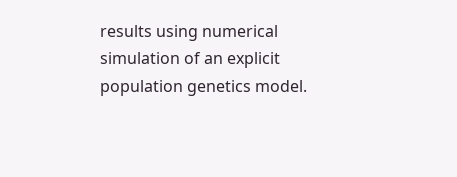results using numerical simulation of an explicit population genetics model.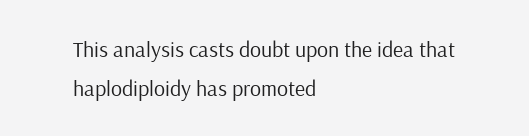This analysis casts doubt upon the idea that haplodiploidy has promoted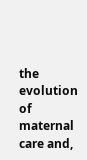the evolution of maternal care and,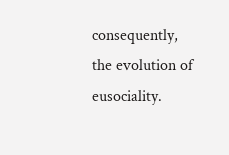consequently, the evolution of eusociality.